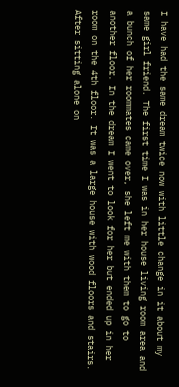I have had the same dream twice now with little change in it about my same girl friend. The first time I was in her house living room area and a bunch of her roommates came over, she left me with them to go to another floor. In the dream I went to look for her but ended up in her room on the 4th floor. It was a large house with wood floors and stairs. After sitting alone on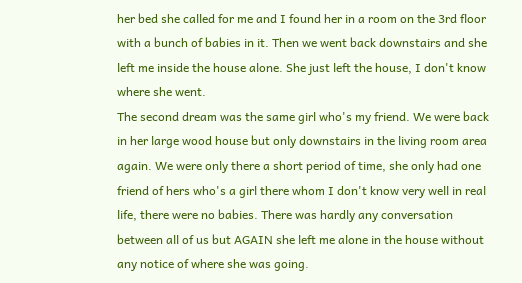her bed she called for me and I found her in a room on the 3rd floor with a bunch of babies in it. Then we went back downstairs and she left me inside the house alone. She just left the house, I don't know where she went.
The second dream was the same girl who's my friend. We were back in her large wood house but only downstairs in the living room area again. We were only there a short period of time, she only had one friend of hers who's a girl there whom I don't know very well in real life, there were no babies. There was hardly any conversation between all of us but AGAIN she left me alone in the house without any notice of where she was going.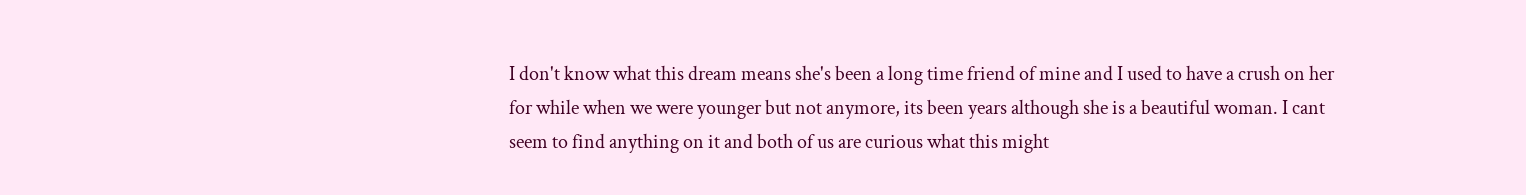I don't know what this dream means she's been a long time friend of mine and I used to have a crush on her for while when we were younger but not anymore, its been years although she is a beautiful woman. I cant seem to find anything on it and both of us are curious what this might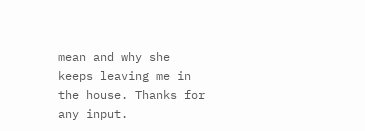mean and why she keeps leaving me in the house. Thanks for any input.